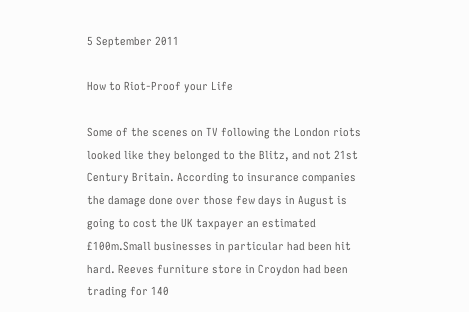5 September 2011

How to Riot-Proof your Life

Some of the scenes on TV following the London riots looked like they belonged to the Blitz, and not 21st Century Britain. According to insurance companies the damage done over those few days in August is going to cost the UK taxpayer an estimated £100m.Small businesses in particular had been hit hard. Reeves furniture store in Croydon had been trading for 140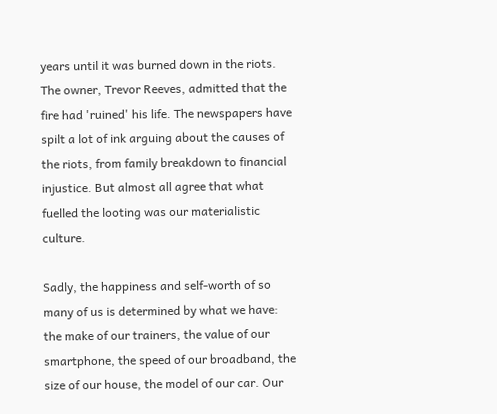years until it was burned down in the riots. The owner, Trevor Reeves, admitted that the fire had 'ruined' his life. The newspapers have spilt a lot of ink arguing about the causes of the riots, from family breakdown to financial injustice. But almost all agree that what fuelled the looting was our materialistic culture.

Sadly, the happiness and self-worth of so many of us is determined by what we have: the make of our trainers, the value of our smartphone, the speed of our broadband, the size of our house, the model of our car. Our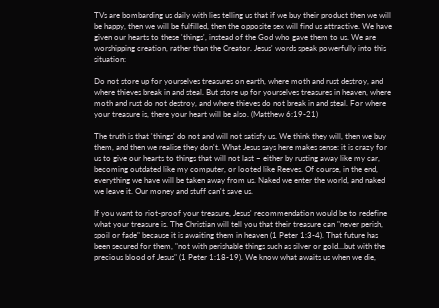TVs are bombarding us daily with lies telling us that if we buy their product then we will be happy, then we will be fulfilled, then the opposite sex will find us attractive. We have given our hearts to these 'things', instead of the God who gave them to us. We are worshipping creation, rather than the Creator. Jesus' words speak powerfully into this situation:

Do not store up for yourselves treasures on earth, where moth and rust destroy, and where thieves break in and steal. But store up for yourselves treasures in heaven, where moth and rust do not destroy, and where thieves do not break in and steal. For where your treasure is, there your heart will be also. (Matthew 6:19-21)

The truth is that 'things' do not and will not satisfy us. We think they will, then we buy them, and then we realise they don't. What Jesus says here makes sense: it is crazy for us to give our hearts to things that will not last – either by rusting away like my car, becoming outdated like my computer, or looted like Reeves. Of course, in the end, everything we have will be taken away from us. Naked we enter the world, and naked we leave it. Our money and stuff can't save us.

If you want to riot-proof your treasure, Jesus' recommendation would be to redefine what your treasure is. The Christian will tell you that their treasure can "never perish, spoil or fade" because it is awaiting them in heaven (1 Peter 1:3-4). That future has been secured for them, "not with perishable things such as silver or gold…but with the precious blood of Jesus" (1 Peter 1:18-19). We know what awaits us when we die,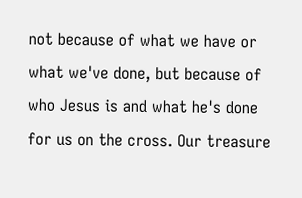not because of what we have or what we've done, but because of who Jesus is and what he's done for us on the cross. Our treasure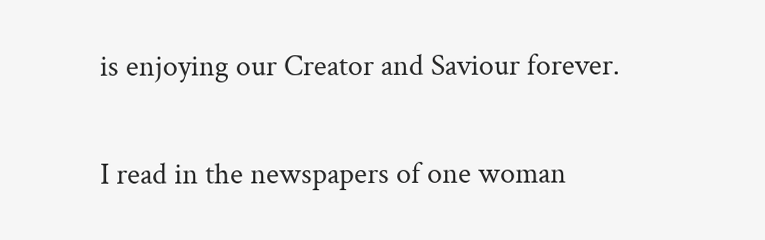is enjoying our Creator and Saviour forever.

I read in the newspapers of one woman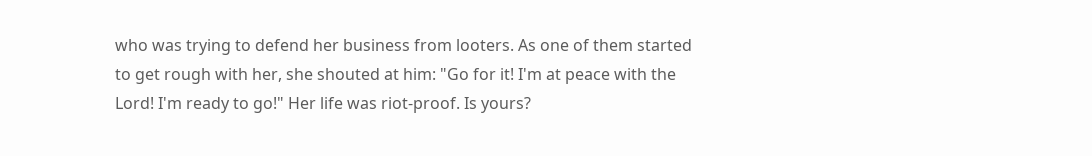who was trying to defend her business from looters. As one of them started to get rough with her, she shouted at him: "Go for it! I'm at peace with the Lord! I'm ready to go!" Her life was riot-proof. Is yours?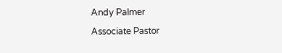Andy Palmer
Associate Pastor